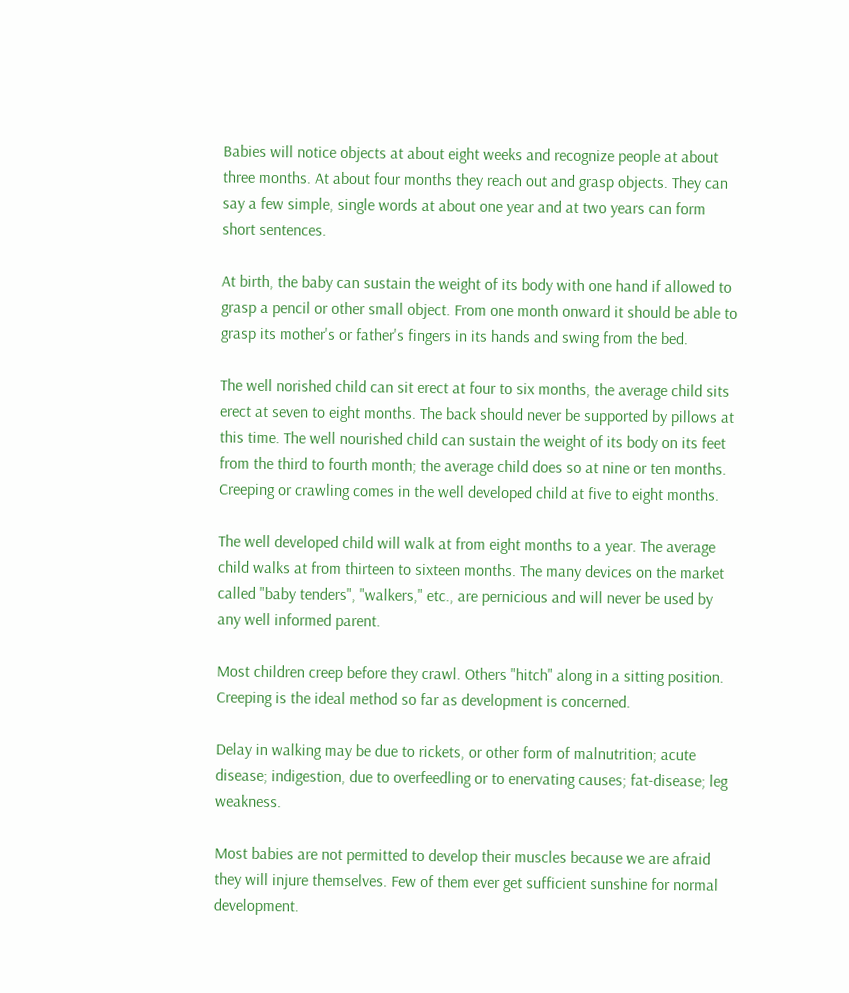Babies will notice objects at about eight weeks and recognize people at about three months. At about four months they reach out and grasp objects. They can say a few simple, single words at about one year and at two years can form short sentences.

At birth, the baby can sustain the weight of its body with one hand if allowed to grasp a pencil or other small object. From one month onward it should be able to grasp its mother's or father's fingers in its hands and swing from the bed.

The well norished child can sit erect at four to six months, the average child sits erect at seven to eight months. The back should never be supported by pillows at this time. The well nourished child can sustain the weight of its body on its feet from the third to fourth month; the average child does so at nine or ten months. Creeping or crawling comes in the well developed child at five to eight months.

The well developed child will walk at from eight months to a year. The average child walks at from thirteen to sixteen months. The many devices on the market called "baby tenders", "walkers," etc., are pernicious and will never be used by any well informed parent.

Most children creep before they crawl. Others "hitch" along in a sitting position. Creeping is the ideal method so far as development is concerned.

Delay in walking may be due to rickets, or other form of malnutrition; acute disease; indigestion, due to overfeedling or to enervating causes; fat-disease; leg weakness.

Most babies are not permitted to develop their muscles because we are afraid they will injure themselves. Few of them ever get sufficient sunshine for normal development.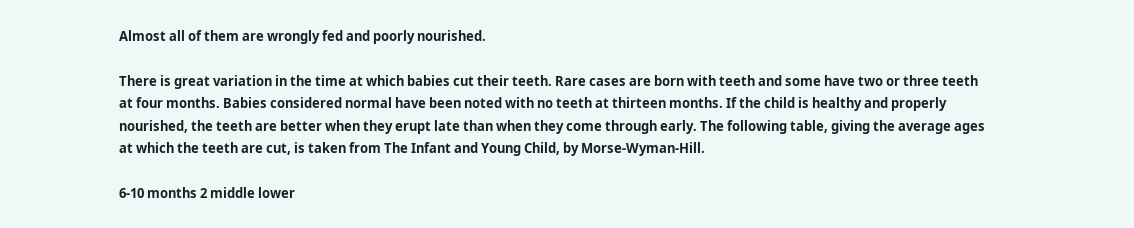Almost all of them are wrongly fed and poorly nourished.

There is great variation in the time at which babies cut their teeth. Rare cases are born with teeth and some have two or three teeth at four months. Babies considered normal have been noted with no teeth at thirteen months. If the child is healthy and properly nourished, the teeth are better when they erupt late than when they come through early. The following table, giving the average ages at which the teeth are cut, is taken from The Infant and Young Child, by Morse-Wyman-Hill.

6-10 months 2 middle lower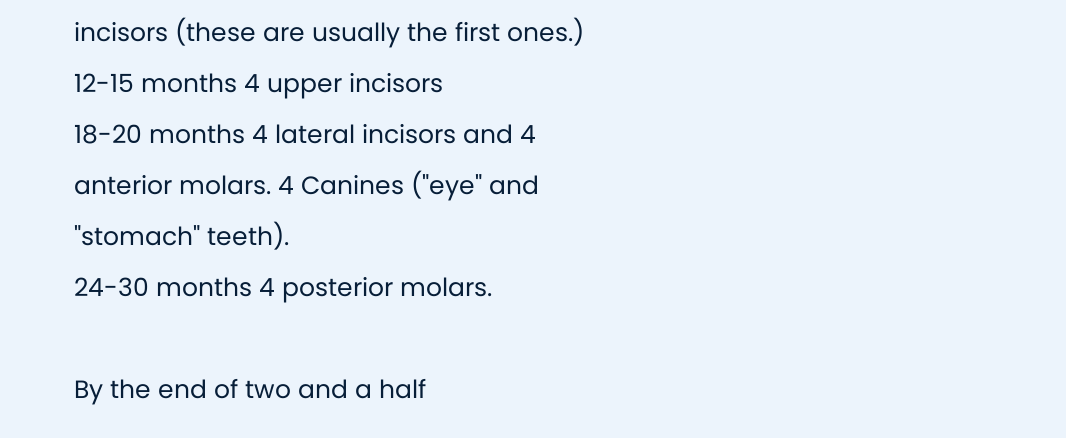incisors (these are usually the first ones.)
12-15 months 4 upper incisors
18-20 months 4 lateral incisors and 4 anterior molars. 4 Canines ("eye" and "stomach" teeth).
24-30 months 4 posterior molars.

By the end of two and a half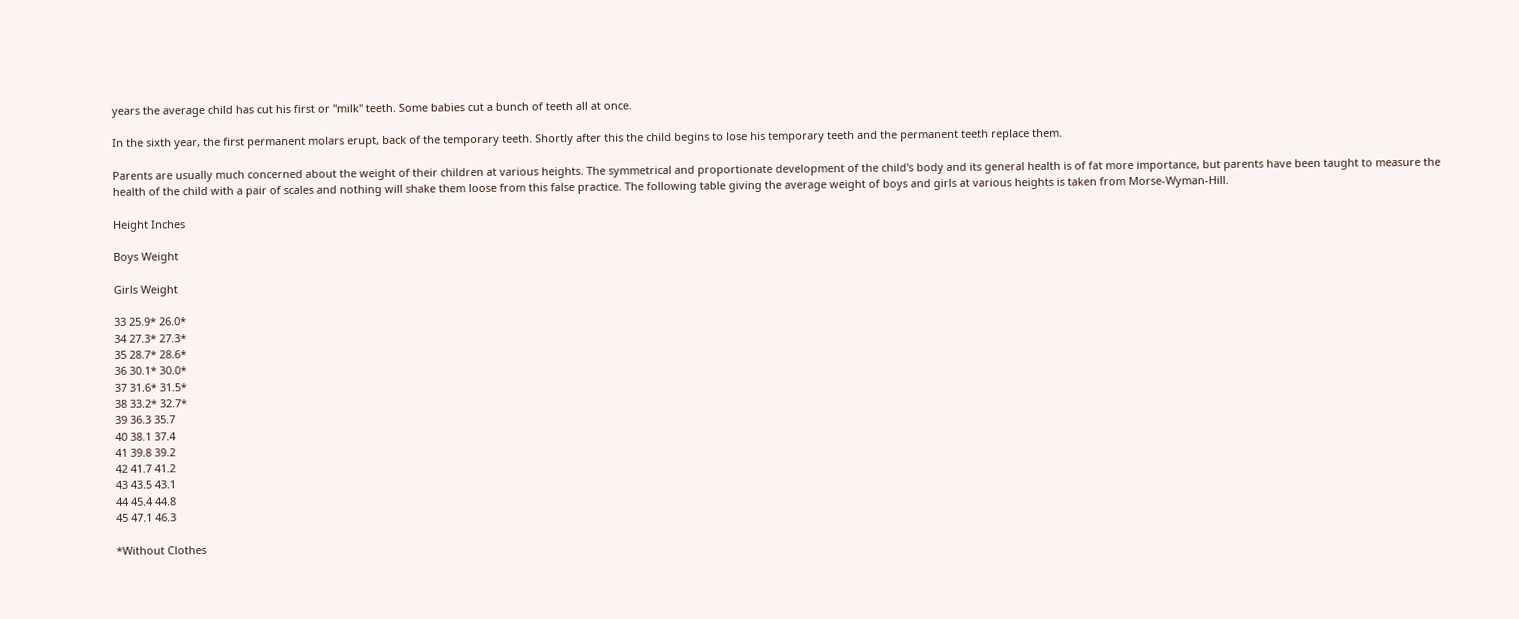years the average child has cut his first or "milk" teeth. Some babies cut a bunch of teeth all at once.

In the sixth year, the first permanent molars erupt, back of the temporary teeth. Shortly after this the child begins to lose his temporary teeth and the permanent teeth replace them.

Parents are usually much concerned about the weight of their children at various heights. The symmetrical and proportionate development of the child's body and its general health is of fat more importance, but parents have been taught to measure the health of the child with a pair of scales and nothing will shake them loose from this false practice. The following table giving the average weight of boys and girls at various heights is taken from Morse-Wyman-Hill.

Height Inches

Boys Weight

Girls Weight

33 25.9* 26.0*
34 27.3* 27.3*
35 28.7* 28.6*
36 30.1* 30.0*
37 31.6* 31.5*
38 33.2* 32.7*
39 36.3 35.7
40 38.1 37.4
41 39.8 39.2
42 41.7 41.2
43 43.5 43.1
44 45.4 44.8
45 47.1 46.3

*Without Clothes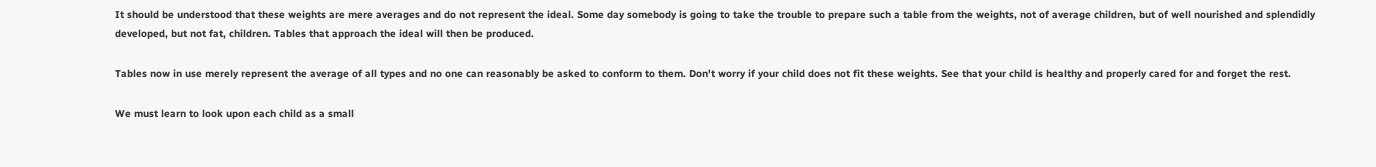It should be understood that these weights are mere averages and do not represent the ideal. Some day somebody is going to take the trouble to prepare such a table from the weights, not of average children, but of well nourished and splendidly developed, but not fat, children. Tables that approach the ideal will then be produced.

Tables now in use merely represent the average of all types and no one can reasonably be asked to conform to them. Don't worry if your child does not fit these weights. See that your child is healthy and properly cared for and forget the rest.

We must learn to look upon each child as a small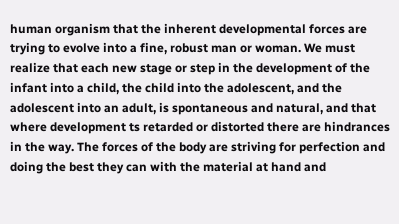human organism that the inherent developmental forces are trying to evolve into a fine, robust man or woman. We must realize that each new stage or step in the development of the infant into a child, the child into the adolescent, and the adolescent into an adult, is spontaneous and natural, and that where development ts retarded or distorted there are hindrances in the way. The forces of the body are striving for perfection and doing the best they can with the material at hand and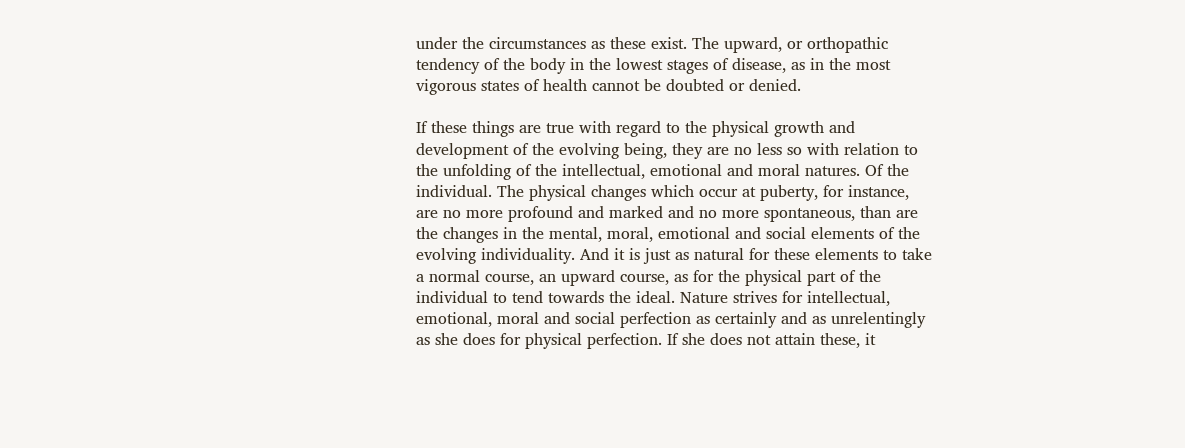under the circumstances as these exist. The upward, or orthopathic tendency of the body in the lowest stages of disease, as in the most vigorous states of health cannot be doubted or denied.

If these things are true with regard to the physical growth and development of the evolving being, they are no less so with relation to the unfolding of the intellectual, emotional and moral natures. Of the individual. The physical changes which occur at puberty, for instance, are no more profound and marked and no more spontaneous, than are the changes in the mental, moral, emotional and social elements of the evolving individuality. And it is just as natural for these elements to take a normal course, an upward course, as for the physical part of the individual to tend towards the ideal. Nature strives for intellectual, emotional, moral and social perfection as certainly and as unrelentingly as she does for physical perfection. If she does not attain these, it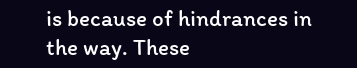is because of hindrances in the way. These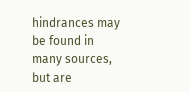hindrances may be found in many sources, but are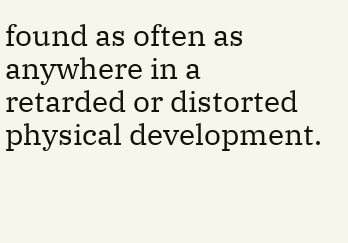found as often as anywhere in a retarded or distorted physical development.